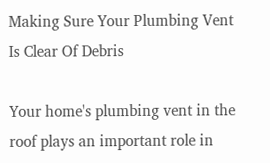Making Sure Your Plumbing Vent Is Clear Of Debris

Your home's plumbing vent in the roof plays an important role in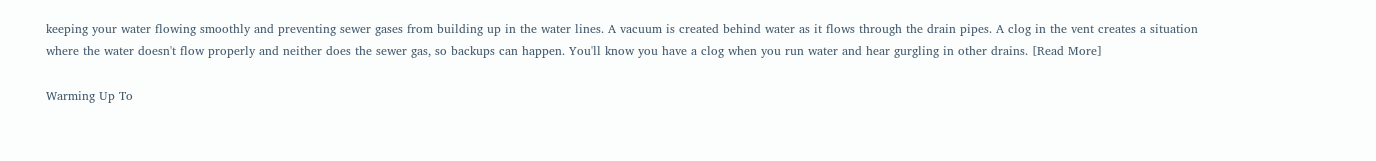keeping your water flowing smoothly and preventing sewer gases from building up in the water lines. A vacuum is created behind water as it flows through the drain pipes. A clog in the vent creates a situation where the water doesn't flow properly and neither does the sewer gas, so backups can happen. You'll know you have a clog when you run water and hear gurgling in other drains. [Read More]

Warming Up To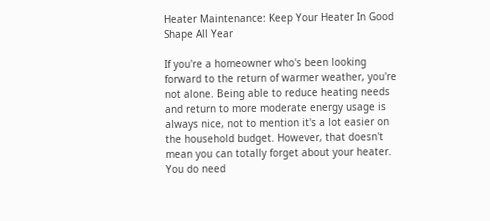Heater Maintenance: Keep Your Heater In Good Shape All Year

If you're a homeowner who's been looking forward to the return of warmer weather, you're not alone. Being able to reduce heating needs and return to more moderate energy usage is always nice, not to mention it's a lot easier on the household budget. However, that doesn't mean you can totally forget about your heater. You do need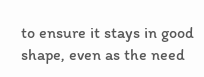to ensure it stays in good shape, even as the need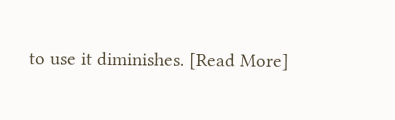to use it diminishes. [Read More]